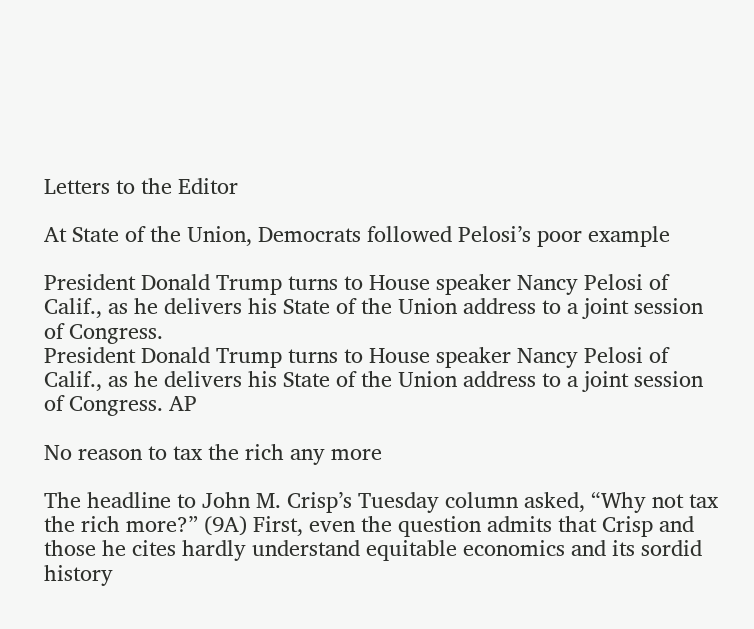Letters to the Editor

At State of the Union, Democrats followed Pelosi’s poor example

President Donald Trump turns to House speaker Nancy Pelosi of Calif., as he delivers his State of the Union address to a joint session of Congress.
President Donald Trump turns to House speaker Nancy Pelosi of Calif., as he delivers his State of the Union address to a joint session of Congress. AP

No reason to tax the rich any more

The headline to John M. Crisp’s Tuesday column asked, “Why not tax the rich more?” (9A) First, even the question admits that Crisp and those he cites hardly understand equitable economics and its sordid history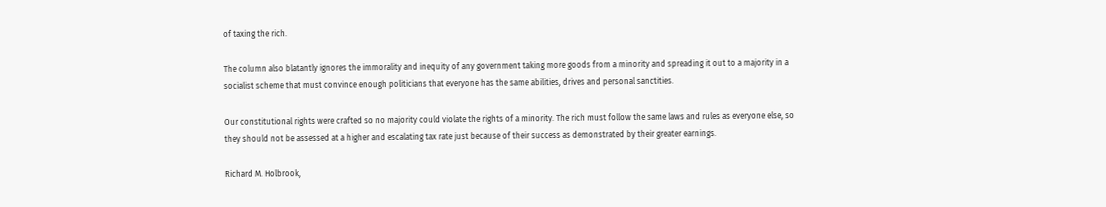of taxing the rich.

The column also blatantly ignores the immorality and inequity of any government taking more goods from a minority and spreading it out to a majority in a socialist scheme that must convince enough politicians that everyone has the same abilities, drives and personal sanctities.

Our constitutional rights were crafted so no majority could violate the rights of a minority. The rich must follow the same laws and rules as everyone else, so they should not be assessed at a higher and escalating tax rate just because of their success as demonstrated by their greater earnings.

Richard M. Holbrook,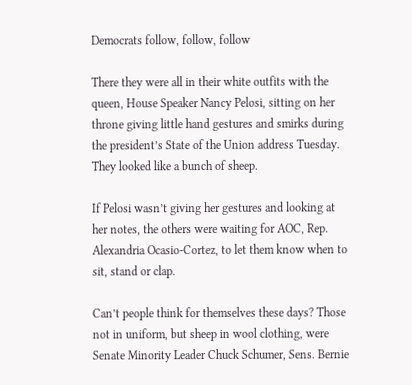Democrats follow, follow, follow

There they were all in their white outfits with the queen, House Speaker Nancy Pelosi, sitting on her throne giving little hand gestures and smirks during the president’s State of the Union address Tuesday. They looked like a bunch of sheep.

If Pelosi wasn’t giving her gestures and looking at her notes, the others were waiting for AOC, Rep. Alexandria Ocasio-Cortez, to let them know when to sit, stand or clap.

Can’t people think for themselves these days? Those not in uniform, but sheep in wool clothing, were Senate Minority Leader Chuck Schumer, Sens. Bernie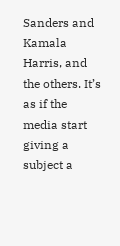Sanders and Kamala Harris, and the others. It’s as if the media start giving a subject a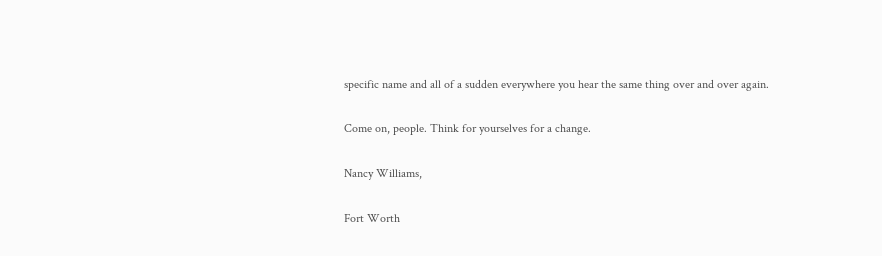specific name and all of a sudden everywhere you hear the same thing over and over again.

Come on, people. Think for yourselves for a change.

Nancy Williams,

Fort Worth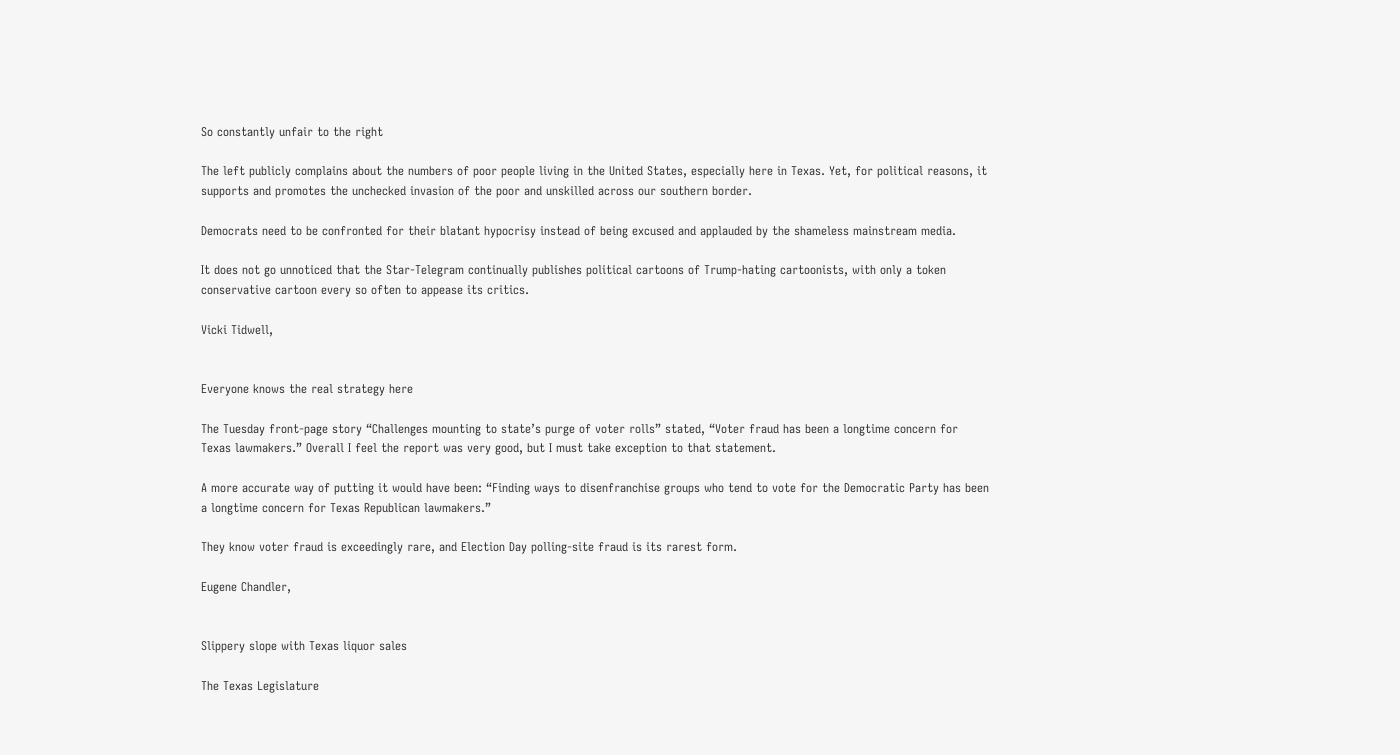So constantly unfair to the right

The left publicly complains about the numbers of poor people living in the United States, especially here in Texas. Yet, for political reasons, it supports and promotes the unchecked invasion of the poor and unskilled across our southern border.

Democrats need to be confronted for their blatant hypocrisy instead of being excused and applauded by the shameless mainstream media.

It does not go unnoticed that the Star-Telegram continually publishes political cartoons of Trump-hating cartoonists, with only a token conservative cartoon every so often to appease its critics.

Vicki Tidwell,


Everyone knows the real strategy here

The Tuesday front-page story “Challenges mounting to state’s purge of voter rolls” stated, “Voter fraud has been a longtime concern for Texas lawmakers.” Overall I feel the report was very good, but I must take exception to that statement.

A more accurate way of putting it would have been: “Finding ways to disenfranchise groups who tend to vote for the Democratic Party has been a longtime concern for Texas Republican lawmakers.”

They know voter fraud is exceedingly rare, and Election Day polling-site fraud is its rarest form.

Eugene Chandler,


Slippery slope with Texas liquor sales

The Texas Legislature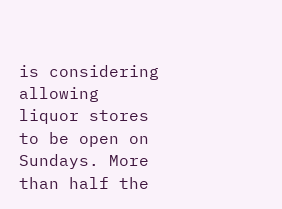is considering allowing liquor stores to be open on Sundays. More than half the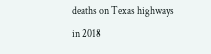deaths on Texas highways in 2018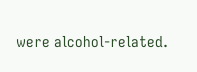were alcohol-related.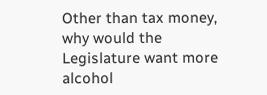Other than tax money, why would the Legislature want more alcohol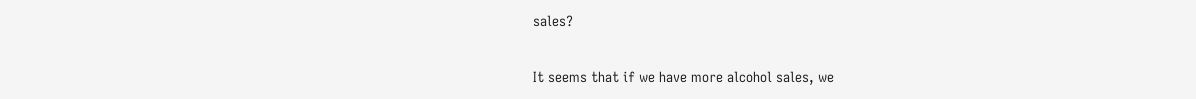sales?

It seems that if we have more alcohol sales, we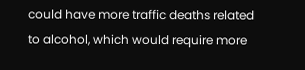could have more traffic deaths related to alcohol, which would require more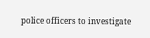police officers to investigate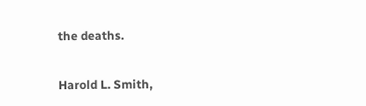the deaths.

Harold L. Smith,